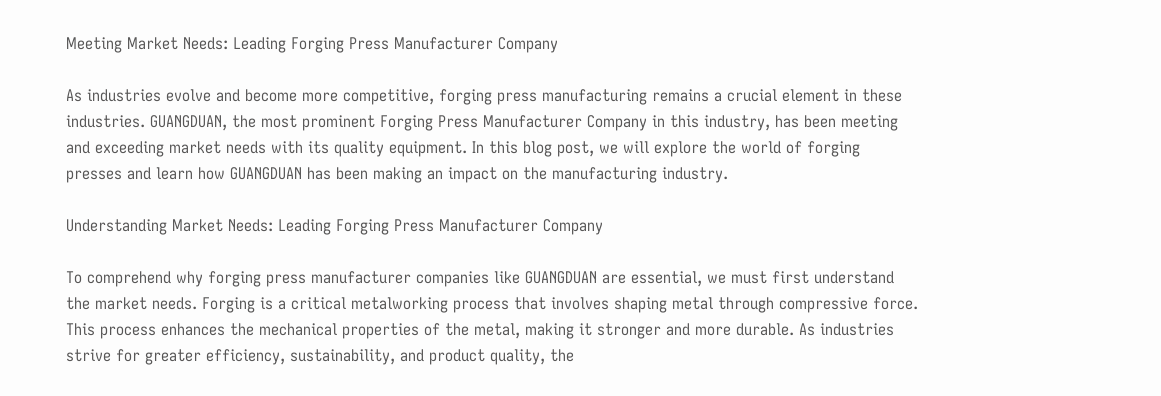Meeting Market Needs: Leading Forging Press Manufacturer Company

As industries evolve and become more competitive, forging press manufacturing remains a crucial element in these industries. GUANGDUAN, the most prominent Forging Press Manufacturer Company in this industry, has been meeting and exceeding market needs with its quality equipment. In this blog post, we will explore the world of forging presses and learn how GUANGDUAN has been making an impact on the manufacturing industry.

Understanding Market Needs: Leading Forging Press Manufacturer Company

To comprehend why forging press manufacturer companies like GUANGDUAN are essential, we must first understand the market needs. Forging is a critical metalworking process that involves shaping metal through compressive force. This process enhances the mechanical properties of the metal, making it stronger and more durable. As industries strive for greater efficiency, sustainability, and product quality, the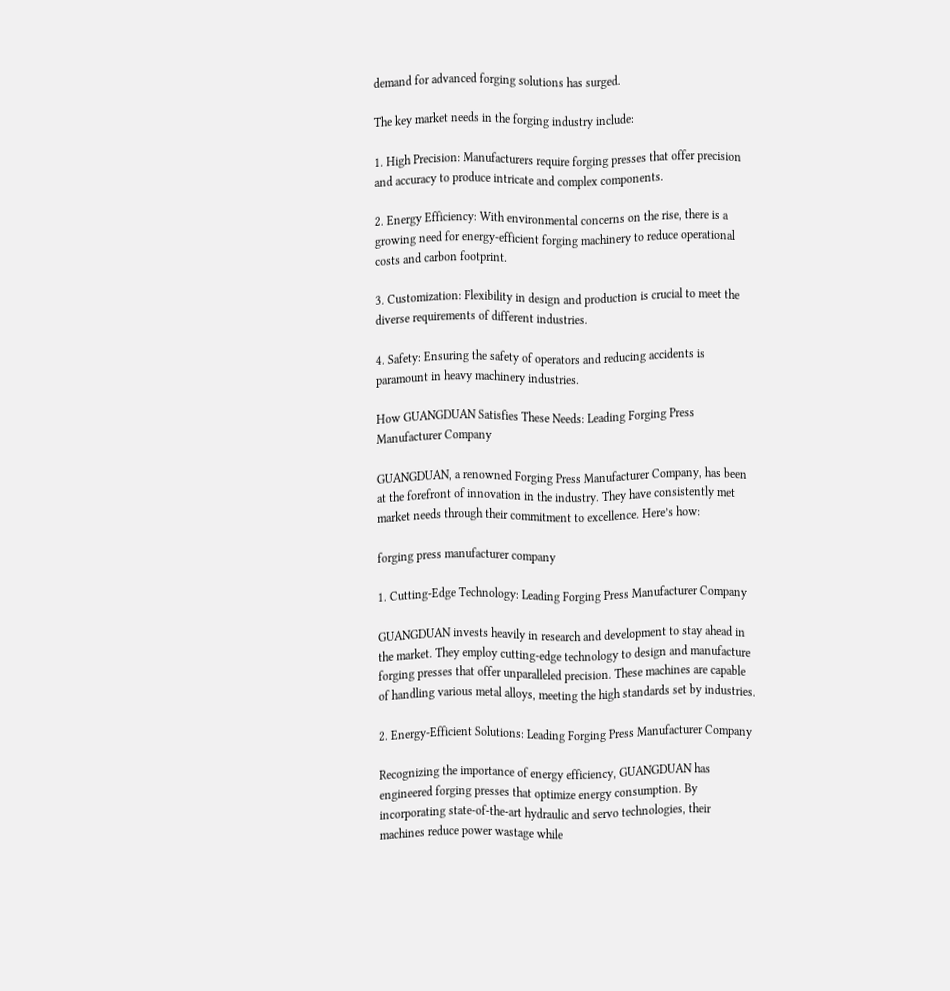demand for advanced forging solutions has surged.

The key market needs in the forging industry include:

1. High Precision: Manufacturers require forging presses that offer precision and accuracy to produce intricate and complex components.

2. Energy Efficiency: With environmental concerns on the rise, there is a growing need for energy-efficient forging machinery to reduce operational costs and carbon footprint.

3. Customization: Flexibility in design and production is crucial to meet the diverse requirements of different industries.

4. Safety: Ensuring the safety of operators and reducing accidents is paramount in heavy machinery industries.

How GUANGDUAN Satisfies These Needs: Leading Forging Press Manufacturer Company

GUANGDUAN, a renowned Forging Press Manufacturer Company, has been at the forefront of innovation in the industry. They have consistently met market needs through their commitment to excellence. Here’s how:

forging press manufacturer company

1. Cutting-Edge Technology: Leading Forging Press Manufacturer Company

GUANGDUAN invests heavily in research and development to stay ahead in the market. They employ cutting-edge technology to design and manufacture forging presses that offer unparalleled precision. These machines are capable of handling various metal alloys, meeting the high standards set by industries.

2. Energy-Efficient Solutions: Leading Forging Press Manufacturer Company

Recognizing the importance of energy efficiency, GUANGDUAN has engineered forging presses that optimize energy consumption. By incorporating state-of-the-art hydraulic and servo technologies, their machines reduce power wastage while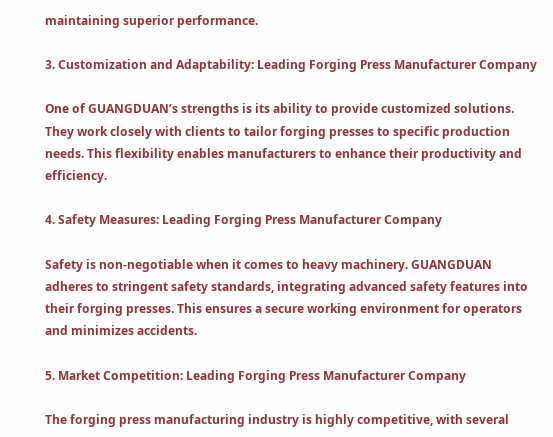maintaining superior performance.

3. Customization and Adaptability: Leading Forging Press Manufacturer Company

One of GUANGDUAN’s strengths is its ability to provide customized solutions. They work closely with clients to tailor forging presses to specific production needs. This flexibility enables manufacturers to enhance their productivity and efficiency.

4. Safety Measures: Leading Forging Press Manufacturer Company

Safety is non-negotiable when it comes to heavy machinery. GUANGDUAN adheres to stringent safety standards, integrating advanced safety features into their forging presses. This ensures a secure working environment for operators and minimizes accidents.

5. Market Competition: Leading Forging Press Manufacturer Company

The forging press manufacturing industry is highly competitive, with several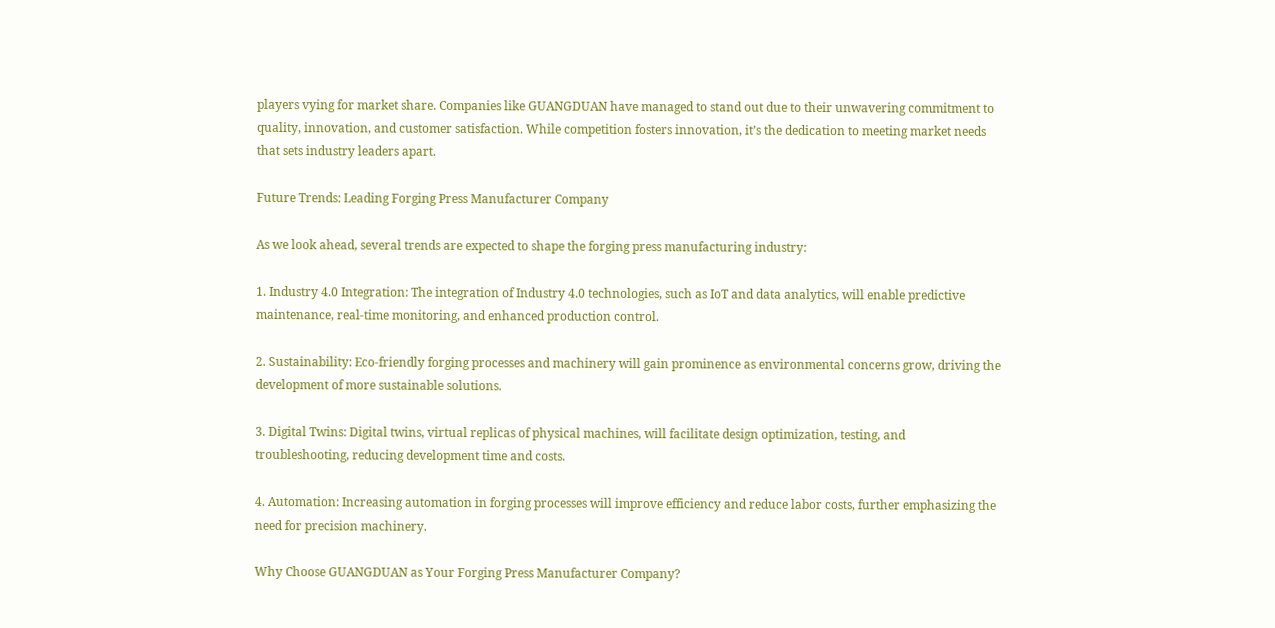players vying for market share. Companies like GUANGDUAN have managed to stand out due to their unwavering commitment to quality, innovation, and customer satisfaction. While competition fosters innovation, it’s the dedication to meeting market needs that sets industry leaders apart.

Future Trends: Leading Forging Press Manufacturer Company

As we look ahead, several trends are expected to shape the forging press manufacturing industry:

1. Industry 4.0 Integration: The integration of Industry 4.0 technologies, such as IoT and data analytics, will enable predictive maintenance, real-time monitoring, and enhanced production control.

2. Sustainability: Eco-friendly forging processes and machinery will gain prominence as environmental concerns grow, driving the development of more sustainable solutions.

3. Digital Twins: Digital twins, virtual replicas of physical machines, will facilitate design optimization, testing, and troubleshooting, reducing development time and costs.

4. Automation: Increasing automation in forging processes will improve efficiency and reduce labor costs, further emphasizing the need for precision machinery.

Why Choose GUANGDUAN as Your Forging Press Manufacturer Company?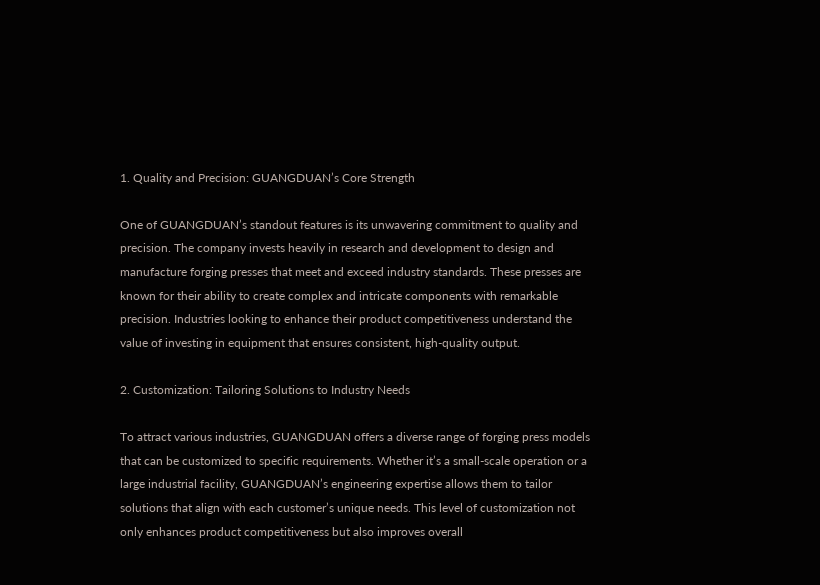1. Quality and Precision: GUANGDUAN’s Core Strength

One of GUANGDUAN’s standout features is its unwavering commitment to quality and precision. The company invests heavily in research and development to design and manufacture forging presses that meet and exceed industry standards. These presses are known for their ability to create complex and intricate components with remarkable precision. Industries looking to enhance their product competitiveness understand the value of investing in equipment that ensures consistent, high-quality output.

2. Customization: Tailoring Solutions to Industry Needs

To attract various industries, GUANGDUAN offers a diverse range of forging press models that can be customized to specific requirements. Whether it’s a small-scale operation or a large industrial facility, GUANGDUAN’s engineering expertise allows them to tailor solutions that align with each customer’s unique needs. This level of customization not only enhances product competitiveness but also improves overall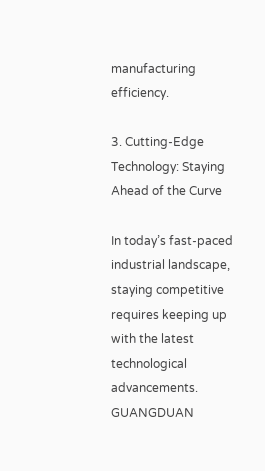manufacturing efficiency.

3. Cutting-Edge Technology: Staying Ahead of the Curve

In today’s fast-paced industrial landscape, staying competitive requires keeping up with the latest technological advancements. GUANGDUAN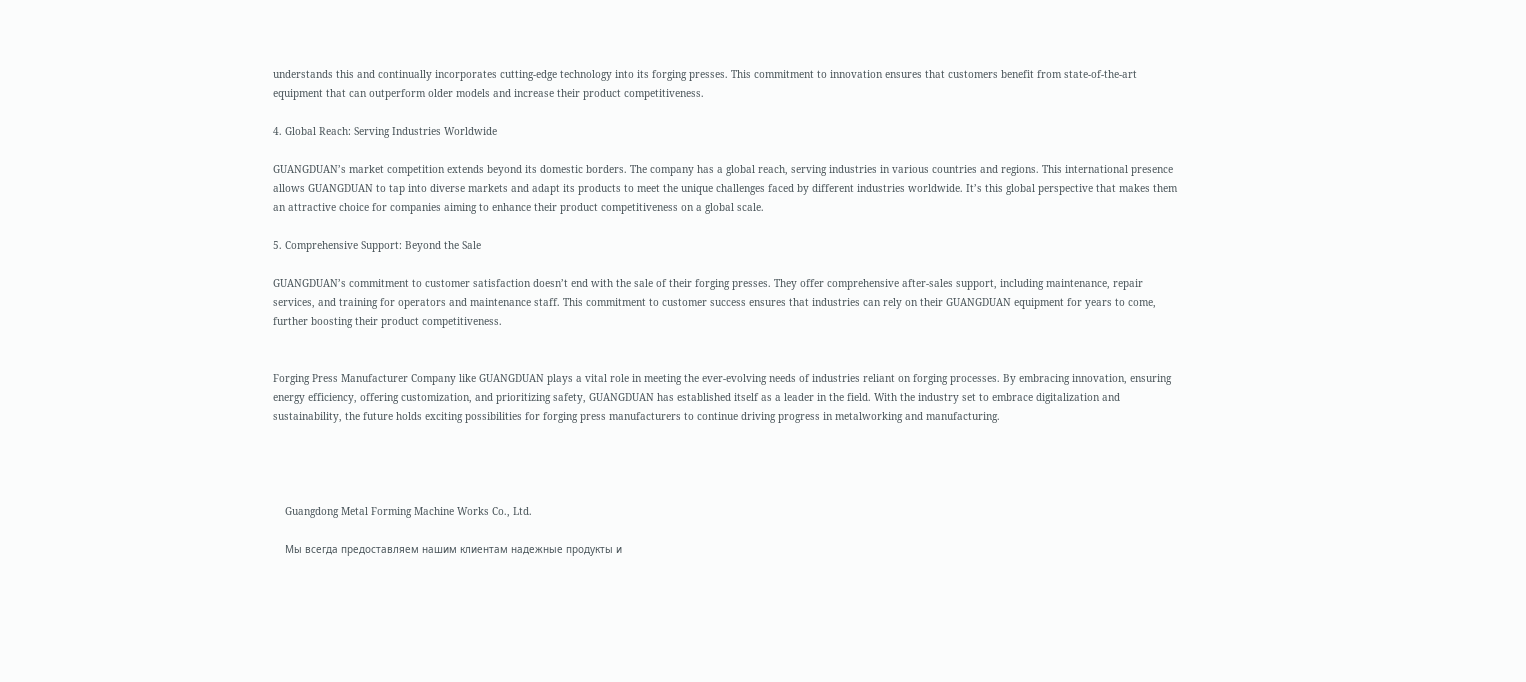understands this and continually incorporates cutting-edge technology into its forging presses. This commitment to innovation ensures that customers benefit from state-of-the-art equipment that can outperform older models and increase their product competitiveness.

4. Global Reach: Serving Industries Worldwide

GUANGDUAN’s market competition extends beyond its domestic borders. The company has a global reach, serving industries in various countries and regions. This international presence allows GUANGDUAN to tap into diverse markets and adapt its products to meet the unique challenges faced by different industries worldwide. It’s this global perspective that makes them an attractive choice for companies aiming to enhance their product competitiveness on a global scale.

5. Comprehensive Support: Beyond the Sale

GUANGDUAN’s commitment to customer satisfaction doesn’t end with the sale of their forging presses. They offer comprehensive after-sales support, including maintenance, repair services, and training for operators and maintenance staff. This commitment to customer success ensures that industries can rely on their GUANGDUAN equipment for years to come, further boosting their product competitiveness.


Forging Press Manufacturer Company like GUANGDUAN plays a vital role in meeting the ever-evolving needs of industries reliant on forging processes. By embracing innovation, ensuring energy efficiency, offering customization, and prioritizing safety, GUANGDUAN has established itself as a leader in the field. With the industry set to embrace digitalization and sustainability, the future holds exciting possibilities for forging press manufacturers to continue driving progress in metalworking and manufacturing.




    Guangdong Metal Forming Machine Works Co., Ltd.

    Мы всегда предоставляем нашим клиентам надежные продукты и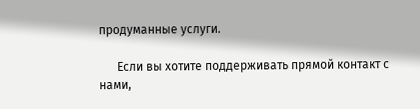продуманные услуги.

      Если вы хотите поддерживать прямой контакт с нами,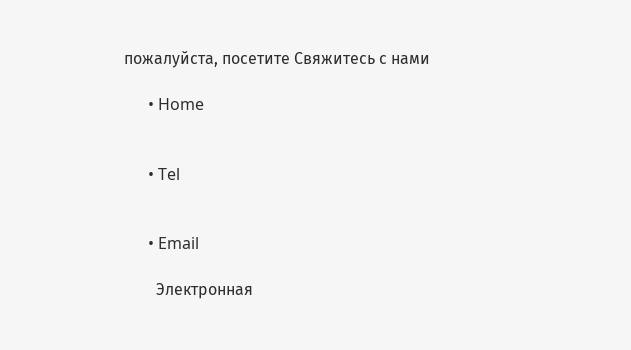пожалуйста, посетите Свяжитесь с нами

      • Home


      • Tel


      • Email

        Электронная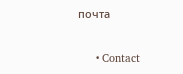почта

      • Contact